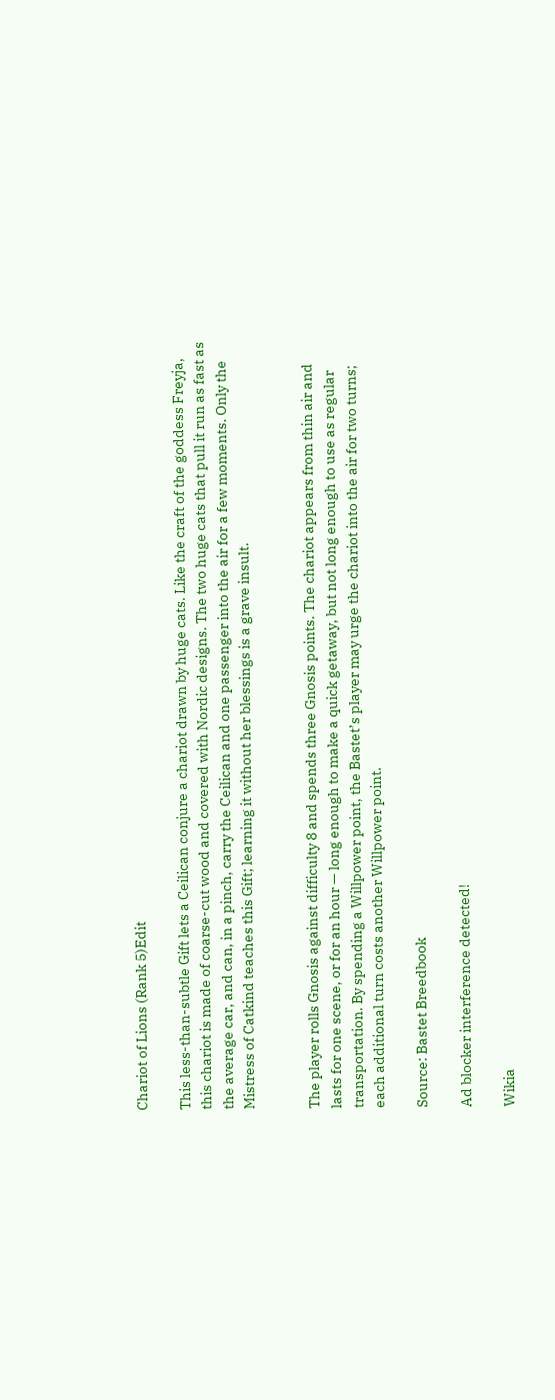Chariot of Lions (Rank 5)Edit

This less-than-subtle Gift lets a Ceilican conjure a chariot drawn by huge cats. Like the craft of the goddess Freyja, this chariot is made of coarse-cut wood and covered with Nordic designs. The two huge cats that pull it run as fast as the average car, and can, in a pinch, carry the Ceilican and one passenger into the air for a few moments. Only the Mistress of Catkind teaches this Gift; learning it without her blessings is a grave insult.


The player rolls Gnosis against difficulty 8 and spends three Gnosis points. The chariot appears from thin air and lasts for one scene, or for an hour — long enough to make a quick getaway, but not long enough to use as regular transportation. By spending a Willpower point, the Bastet’s player may urge the chariot into the air for two turns; each additional turn costs another Willpower point.

Source: Bastet Breedbook

Ad blocker interference detected!

Wikia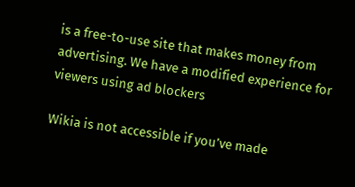is a free-to-use site that makes money from advertising. We have a modified experience for viewers using ad blockers

Wikia is not accessible if you’ve made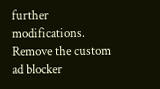further modifications. Remove the custom ad blocker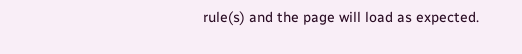rule(s) and the page will load as expected.